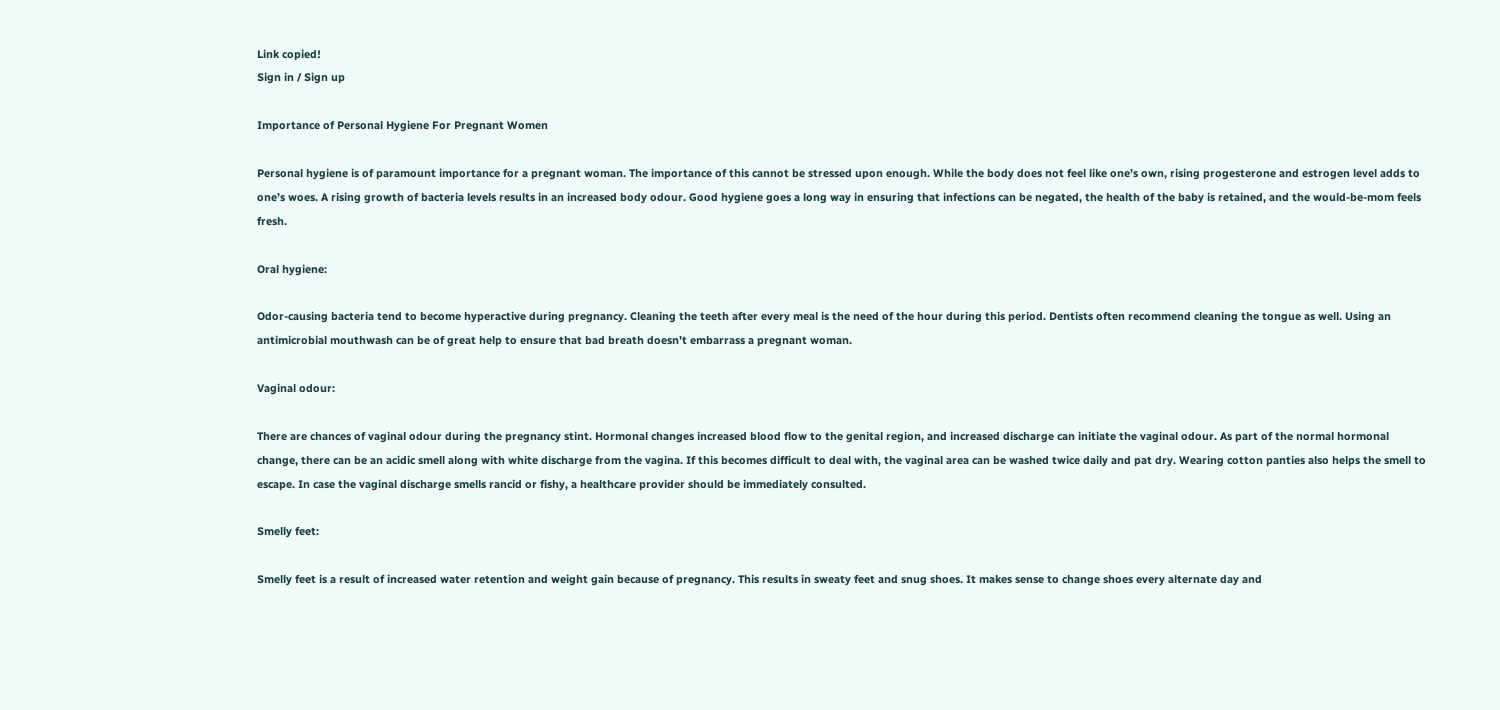Link copied!
Sign in / Sign up

Importance of Personal Hygiene For Pregnant Women

Personal hygiene is of paramount importance for a pregnant woman. The importance of this cannot be stressed upon enough. While the body does not feel like one’s own, rising progesterone and estrogen level adds to one’s woes. A rising growth of bacteria levels results in an increased body odour. Good hygiene goes a long way in ensuring that infections can be negated, the health of the baby is retained, and the would-be-mom feels fresh.

Oral hygiene:

Odor-causing bacteria tend to become hyperactive during pregnancy. Cleaning the teeth after every meal is the need of the hour during this period. Dentists often recommend cleaning the tongue as well. Using an antimicrobial mouthwash can be of great help to ensure that bad breath doesn’t embarrass a pregnant woman.

Vaginal odour:

There are chances of vaginal odour during the pregnancy stint. Hormonal changes increased blood flow to the genital region, and increased discharge can initiate the vaginal odour. As part of the normal hormonal change, there can be an acidic smell along with white discharge from the vagina. If this becomes difficult to deal with, the vaginal area can be washed twice daily and pat dry. Wearing cotton panties also helps the smell to escape. In case the vaginal discharge smells rancid or fishy, a healthcare provider should be immediately consulted.

Smelly feet:

Smelly feet is a result of increased water retention and weight gain because of pregnancy. This results in sweaty feet and snug shoes. It makes sense to change shoes every alternate day and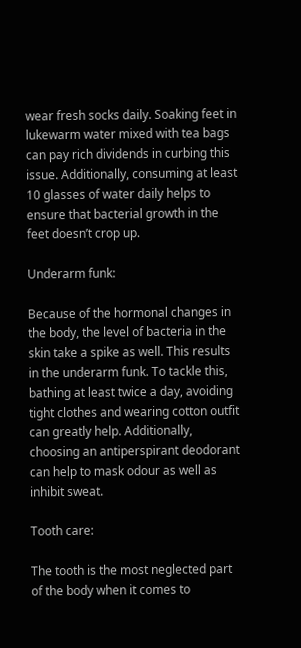wear fresh socks daily. Soaking feet in lukewarm water mixed with tea bags can pay rich dividends in curbing this issue. Additionally, consuming at least 10 glasses of water daily helps to ensure that bacterial growth in the feet doesn’t crop up.

Underarm funk:

Because of the hormonal changes in the body, the level of bacteria in the skin take a spike as well. This results in the underarm funk. To tackle this, bathing at least twice a day, avoiding tight clothes and wearing cotton outfit can greatly help. Additionally, choosing an antiperspirant deodorant can help to mask odour as well as inhibit sweat.

Tooth care:

The tooth is the most neglected part of the body when it comes to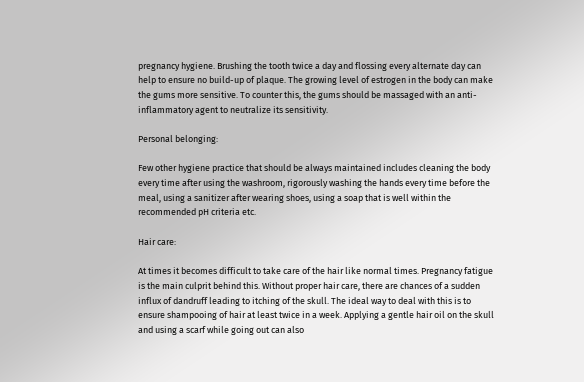pregnancy hygiene. Brushing the tooth twice a day and flossing every alternate day can help to ensure no build-up of plaque. The growing level of estrogen in the body can make the gums more sensitive. To counter this, the gums should be massaged with an anti-inflammatory agent to neutralize its sensitivity.

Personal belonging:

Few other hygiene practice that should be always maintained includes cleaning the body every time after using the washroom, rigorously washing the hands every time before the meal, using a sanitizer after wearing shoes, using a soap that is well within the recommended pH criteria etc.

Hair care:

At times it becomes difficult to take care of the hair like normal times. Pregnancy fatigue is the main culprit behind this. Without proper hair care, there are chances of a sudden influx of dandruff leading to itching of the skull. The ideal way to deal with this is to ensure shampooing of hair at least twice in a week. Applying a gentle hair oil on the skull and using a scarf while going out can also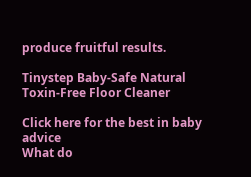produce fruitful results.

Tinystep Baby-Safe Natural Toxin-Free Floor Cleaner

Click here for the best in baby advice
What do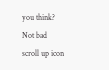you think?
Not bad
scroll up icon